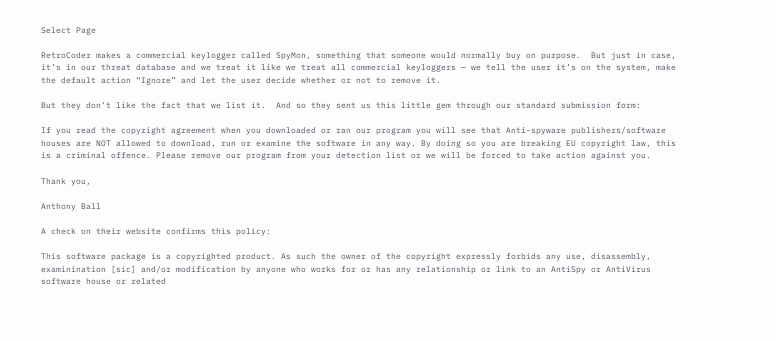Select Page

RetroCoder makes a commercial keylogger called SpyMon, something that someone would normally buy on purpose.  But just in case, it’s in our threat database and we treat it like we treat all commercial keyloggers — we tell the user it’s on the system, make the default action “Ignore” and let the user decide whether or not to remove it.

But they don’t like the fact that we list it.  And so they sent us this little gem through our standard submission form:

If you read the copyright agreement when you downloaded or ran our program you will see that Anti-spyware publishers/software houses are NOT allowed to download, run or examine the software in any way. By doing so you are breaking EU copyright law, this is a criminal offence. Please remove our program from your detection list or we will be forced to take action against you.

Thank you,

Anthony Ball

A check on their website confirms this policy:

This software package is a copyrighted product. As such the owner of the copyright expressly forbids any use, disassembly, examinination [sic] and/or modification by anyone who works for or has any relationship or link to an AntiSpy or AntiVirus software house or related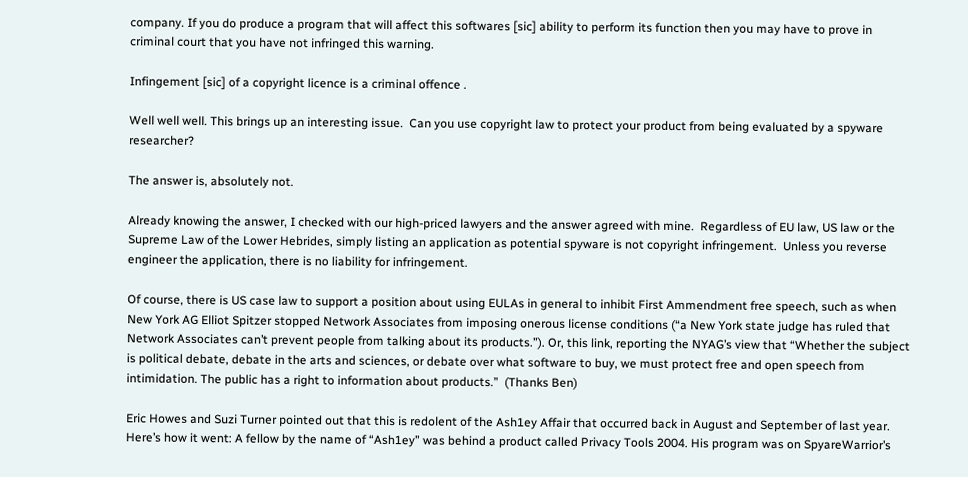company. If you do produce a program that will affect this softwares [sic] ability to perform its function then you may have to prove in criminal court that you have not infringed this warning.

Infingement [sic] of a copyright licence is a criminal offence .

Well well well. This brings up an interesting issue.  Can you use copyright law to protect your product from being evaluated by a spyware researcher?

The answer is, absolutely not.

Already knowing the answer, I checked with our high-priced lawyers and the answer agreed with mine.  Regardless of EU law, US law or the Supreme Law of the Lower Hebrides, simply listing an application as potential spyware is not copyright infringement.  Unless you reverse engineer the application, there is no liability for infringement.

Of course, there is US case law to support a position about using EULAs in general to inhibit First Ammendment free speech, such as when New York AG Elliot Spitzer stopped Network Associates from imposing onerous license conditions (“a New York state judge has ruled that Network Associates can’t prevent people from talking about its products.”). Or, this link, reporting the NYAG’s view that “Whether the subject is political debate, debate in the arts and sciences, or debate over what software to buy, we must protect free and open speech from intimidation. The public has a right to information about products.”  (Thanks Ben)

Eric Howes and Suzi Turner pointed out that this is redolent of the Ash1ey Affair that occurred back in August and September of last year.  Here’s how it went: A fellow by the name of “Ash1ey” was behind a product called Privacy Tools 2004. His program was on SpyareWarrior’s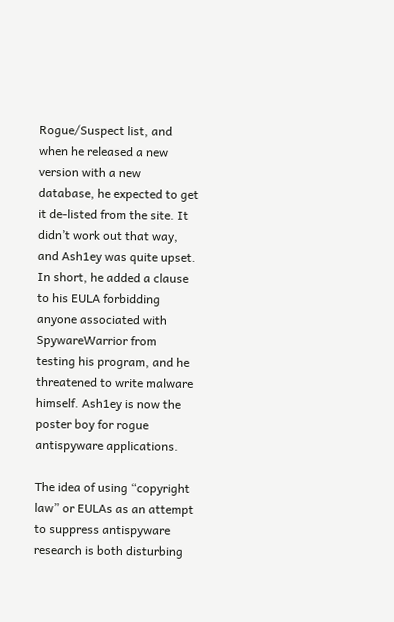Rogue/Suspect list, and when he released a new version with a new database, he expected to get it de-listed from the site. It didn’t work out that way, and Ash1ey was quite upset.  In short, he added a clause to his EULA forbidding anyone associated with SpywareWarrior from testing his program, and he threatened to write malware himself. Ash1ey is now the poster boy for rogue antispyware applications.

The idea of using “copyright law” or EULAs as an attempt to suppress antispyware research is both disturbing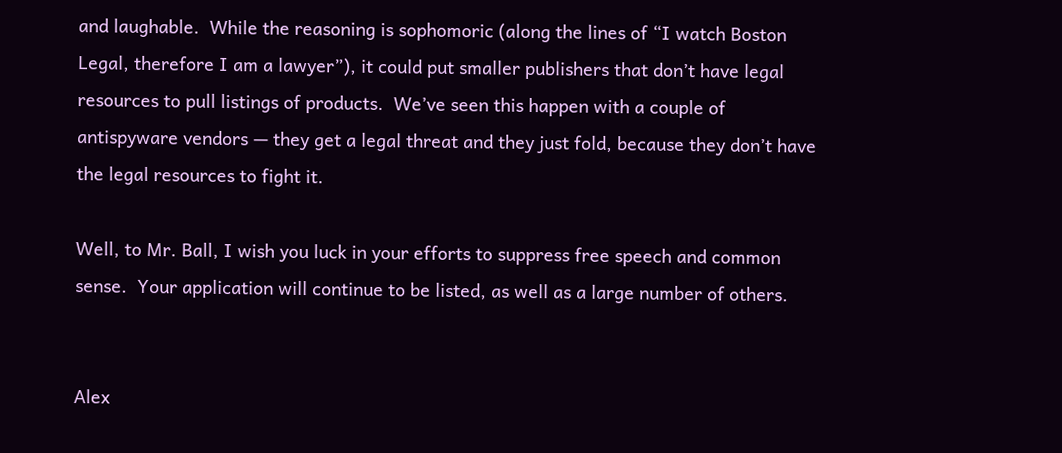and laughable.  While the reasoning is sophomoric (along the lines of “I watch Boston Legal, therefore I am a lawyer”), it could put smaller publishers that don’t have legal resources to pull listings of products.  We’ve seen this happen with a couple of antispyware vendors — they get a legal threat and they just fold, because they don’t have the legal resources to fight it.

Well, to Mr. Ball, I wish you luck in your efforts to suppress free speech and common sense.  Your application will continue to be listed, as well as a large number of others.


Alex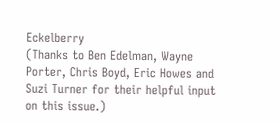Eckelberry
(Thanks to Ben Edelman, Wayne Porter, Chris Boyd, Eric Howes and Suzi Turner for their helpful input on this issue.)